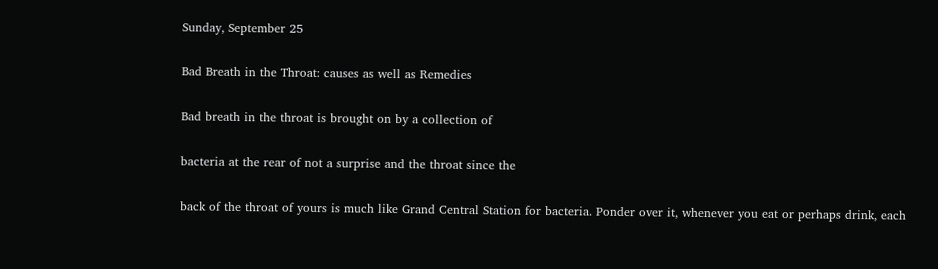Sunday, September 25

Bad Breath in the Throat: causes as well as Remedies

Bad breath in the throat is brought on by a collection of

bacteria at the rear of not a surprise and the throat since the

back of the throat of yours is much like Grand Central Station for bacteria. Ponder over it, whenever you eat or perhaps drink, each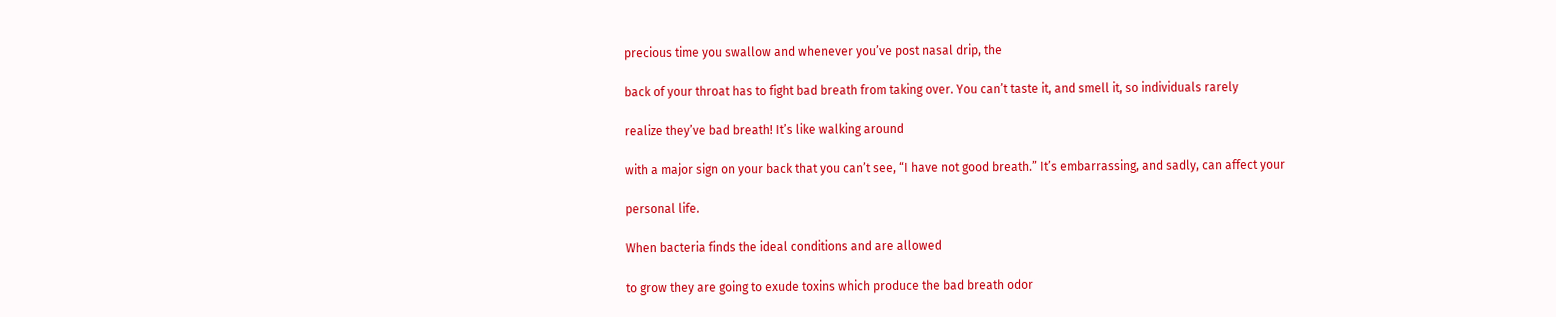precious time you swallow and whenever you’ve post nasal drip, the

back of your throat has to fight bad breath from taking over. You can’t taste it, and smell it, so individuals rarely

realize they’ve bad breath! It’s like walking around

with a major sign on your back that you can’t see, “I have not good breath.” It’s embarrassing, and sadly, can affect your

personal life.

When bacteria finds the ideal conditions and are allowed

to grow they are going to exude toxins which produce the bad breath odor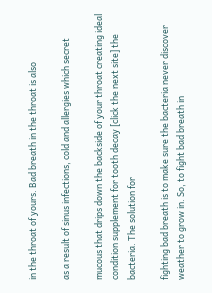in the throat of yours. Bad breath in the throat is also

as a result of sinus infections, cold and allergies which secret

mucous that drips down the backside of your throat creating ideal condition supplement for tooth decay [click the next site] the bacteria. The solution for

fighting bad breath is to make sure the bacteria never discover weather to grow in. So, to fight bad breath in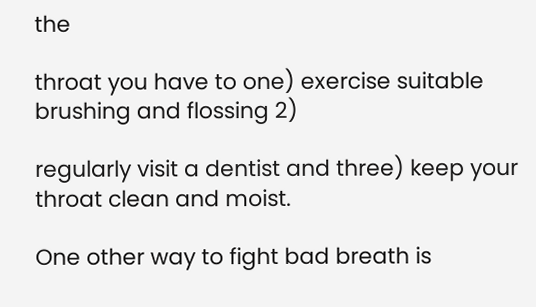the

throat you have to one) exercise suitable brushing and flossing 2)

regularly visit a dentist and three) keep your throat clean and moist.

One other way to fight bad breath is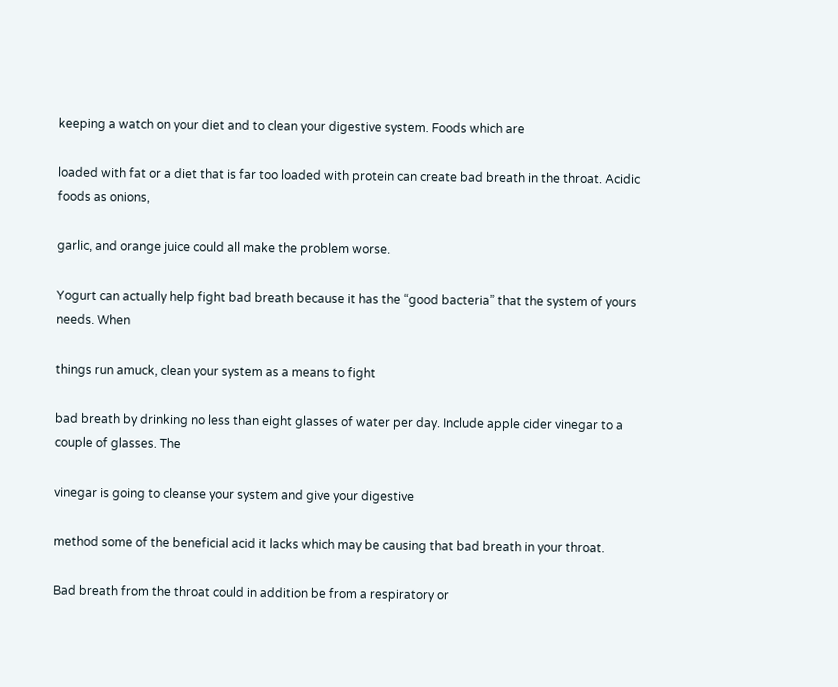keeping a watch on your diet and to clean your digestive system. Foods which are

loaded with fat or a diet that is far too loaded with protein can create bad breath in the throat. Acidic foods as onions,

garlic, and orange juice could all make the problem worse.

Yogurt can actually help fight bad breath because it has the “good bacteria” that the system of yours needs. When

things run amuck, clean your system as a means to fight

bad breath by drinking no less than eight glasses of water per day. Include apple cider vinegar to a couple of glasses. The

vinegar is going to cleanse your system and give your digestive

method some of the beneficial acid it lacks which may be causing that bad breath in your throat.

Bad breath from the throat could in addition be from a respiratory or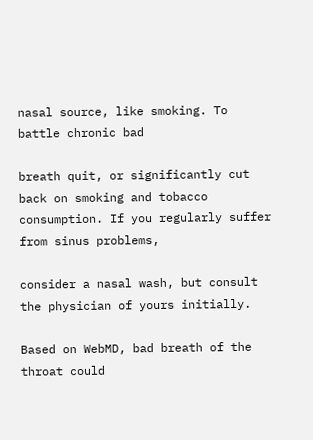nasal source, like smoking. To battle chronic bad

breath quit, or significantly cut back on smoking and tobacco consumption. If you regularly suffer from sinus problems,

consider a nasal wash, but consult the physician of yours initially.

Based on WebMD, bad breath of the throat could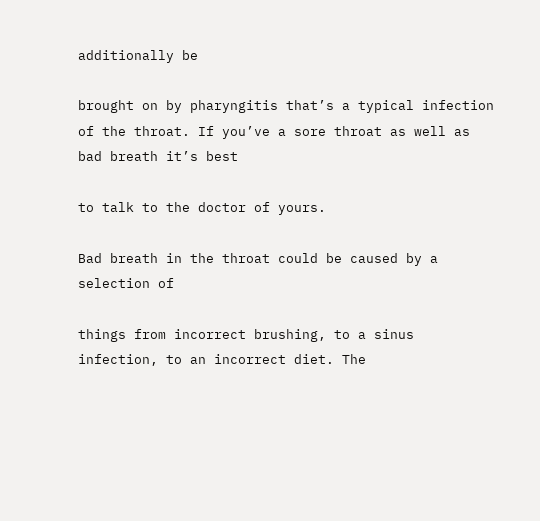additionally be

brought on by pharyngitis that’s a typical infection of the throat. If you’ve a sore throat as well as bad breath it’s best

to talk to the doctor of yours.

Bad breath in the throat could be caused by a selection of

things from incorrect brushing, to a sinus infection, to an incorrect diet. The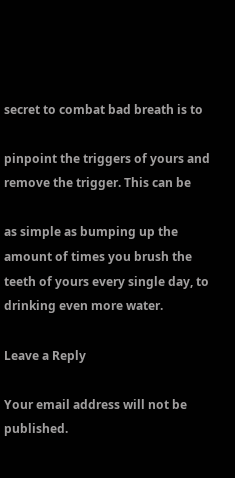secret to combat bad breath is to

pinpoint the triggers of yours and remove the trigger. This can be

as simple as bumping up the amount of times you brush the teeth of yours every single day, to drinking even more water.

Leave a Reply

Your email address will not be published.